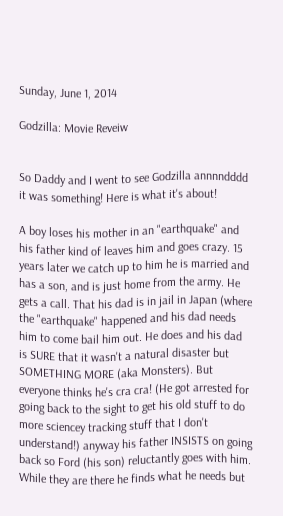Sunday, June 1, 2014

Godzilla: Movie Reveiw


So Daddy and I went to see Godzilla annnndddd it was something! Here is what it's about!

A boy loses his mother in an "earthquake" and his father kind of leaves him and goes crazy. 15 years later we catch up to him he is married and has a son, and is just home from the army. He gets a call. That his dad is in jail in Japan (where the "earthquake" happened and his dad needs him to come bail him out. He does and his dad is SURE that it wasn't a natural disaster but SOMETHING MORE (aka Monsters). But everyone thinks he's cra cra! (He got arrested for going back to the sight to get his old stuff to do more sciencey tracking stuff that I don't understand!) anyway his father INSISTS on going back so Ford (his son) reluctantly goes with him. While they are there he finds what he needs but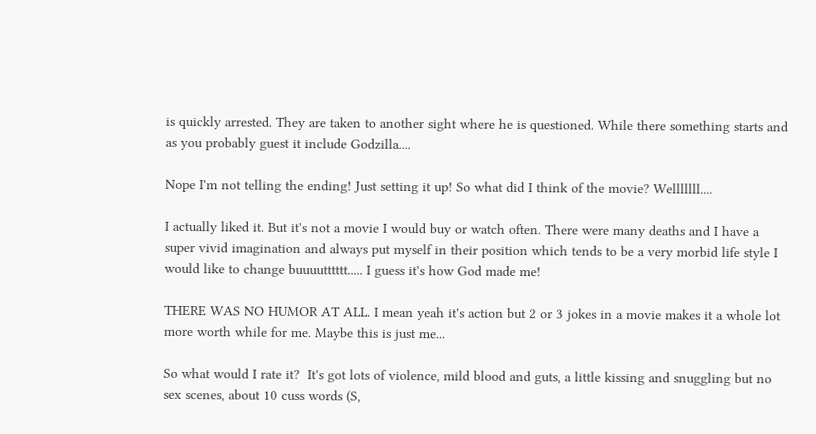is quickly arrested. They are taken to another sight where he is questioned. While there something starts and as you probably guest it include Godzilla....

Nope I'm not telling the ending! Just setting it up! So what did I think of the movie? Welllllll....

I actually liked it. But it's not a movie I would buy or watch often. There were many deaths and I have a super vivid imagination and always put myself in their position which tends to be a very morbid life style I would like to change buuuutttttt..... I guess it's how God made me!

THERE WAS NO HUMOR AT ALL. I mean yeah it's action but 2 or 3 jokes in a movie makes it a whole lot more worth while for me. Maybe this is just me...

So what would I rate it?  It's got lots of violence, mild blood and guts, a little kissing and snuggling but no sex scenes, about 10 cuss words (S,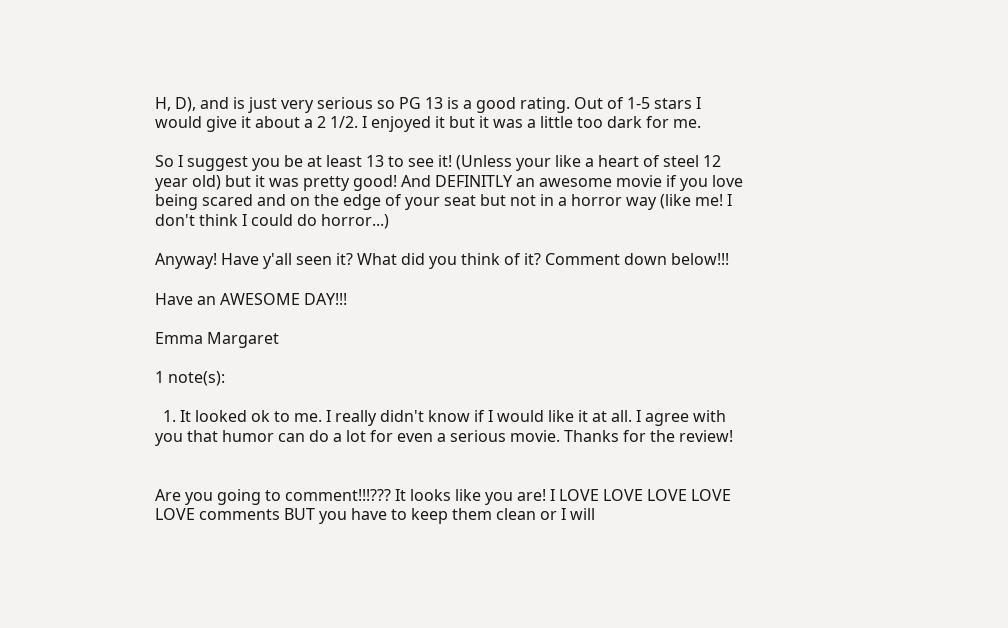H, D), and is just very serious so PG 13 is a good rating. Out of 1-5 stars I would give it about a 2 1/2. I enjoyed it but it was a little too dark for me.

So I suggest you be at least 13 to see it! (Unless your like a heart of steel 12 year old) but it was pretty good! And DEFINITLY an awesome movie if you love being scared and on the edge of your seat but not in a horror way (like me! I don't think I could do horror...)

Anyway! Have y'all seen it? What did you think of it? Comment down below!!!

Have an AWESOME DAY!!!

Emma Margaret

1 note(s):

  1. It looked ok to me. I really didn't know if I would like it at all. I agree with you that humor can do a lot for even a serious movie. Thanks for the review!


Are you going to comment!!!??? It looks like you are! I LOVE LOVE LOVE LOVE LOVE comments BUT you have to keep them clean or I will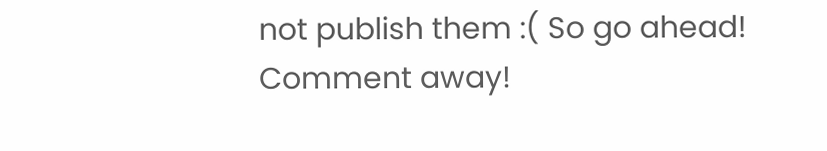not publish them :( So go ahead! Comment away!